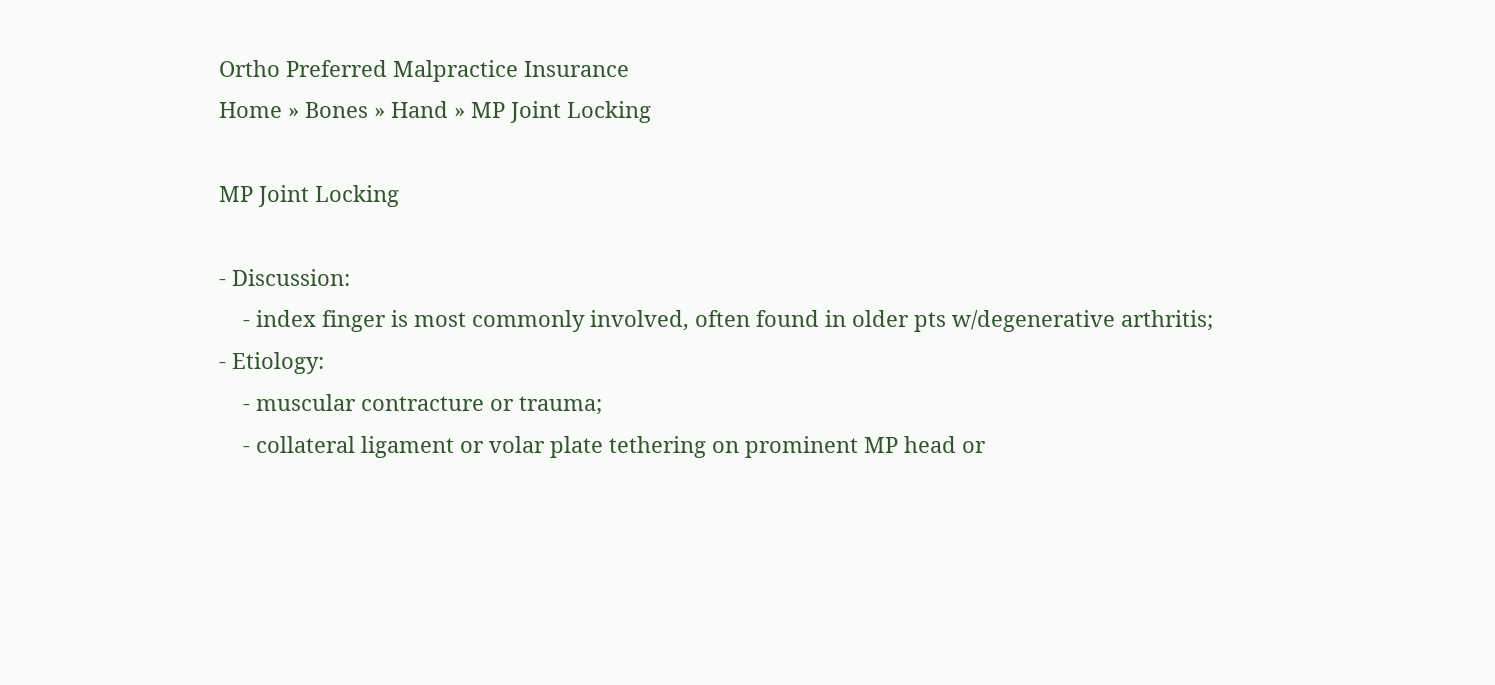Ortho Preferred Malpractice Insurance
Home » Bones » Hand » MP Joint Locking

MP Joint Locking

- Discussion:
    - index finger is most commonly involved, often found in older pts w/degenerative arthritis;
- Etiology:
    - muscular contracture or trauma;
    - collateral ligament or volar plate tethering on prominent MP head or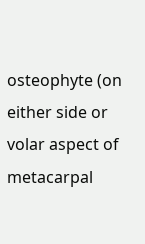osteophyte (on either side or volar aspect of metacarpal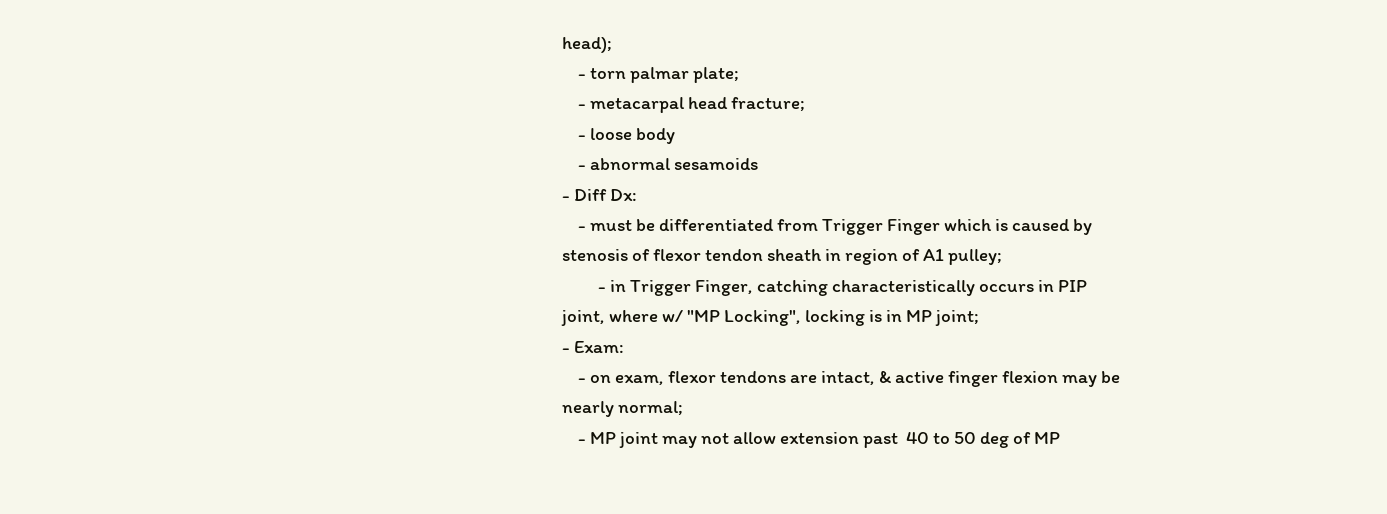head);
    - torn palmar plate;
    - metacarpal head fracture;
    - loose body
    - abnormal sesamoids
- Diff Dx:
    - must be differentiated from Trigger Finger which is caused by stenosis of flexor tendon sheath in region of A1 pulley;
         - in Trigger Finger, catching characteristically occurs in PIP joint, where w/ "MP Locking", locking is in MP joint;
- Exam:
    - on exam, flexor tendons are intact, & active finger flexion may be nearly normal;
    - MP joint may not allow extension past  40 to 50 deg of MP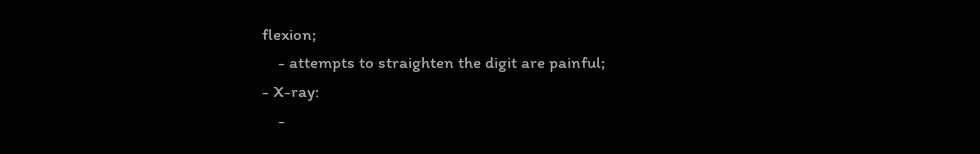flexion;
    - attempts to straighten the digit are painful;
- X-ray:
    -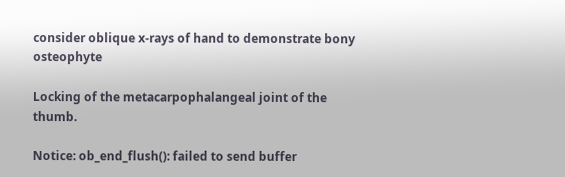consider oblique x-rays of hand to demonstrate bony osteophyte

Locking of the metacarpophalangeal joint of the thumb.

Notice: ob_end_flush(): failed to send buffer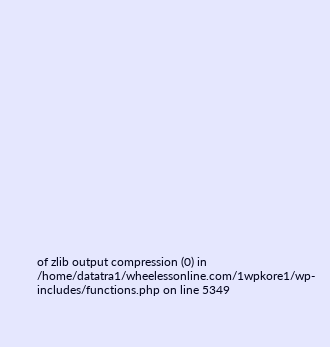of zlib output compression (0) in /home/datatra1/wheelessonline.com/1wpkore1/wp-includes/functions.php on line 5349